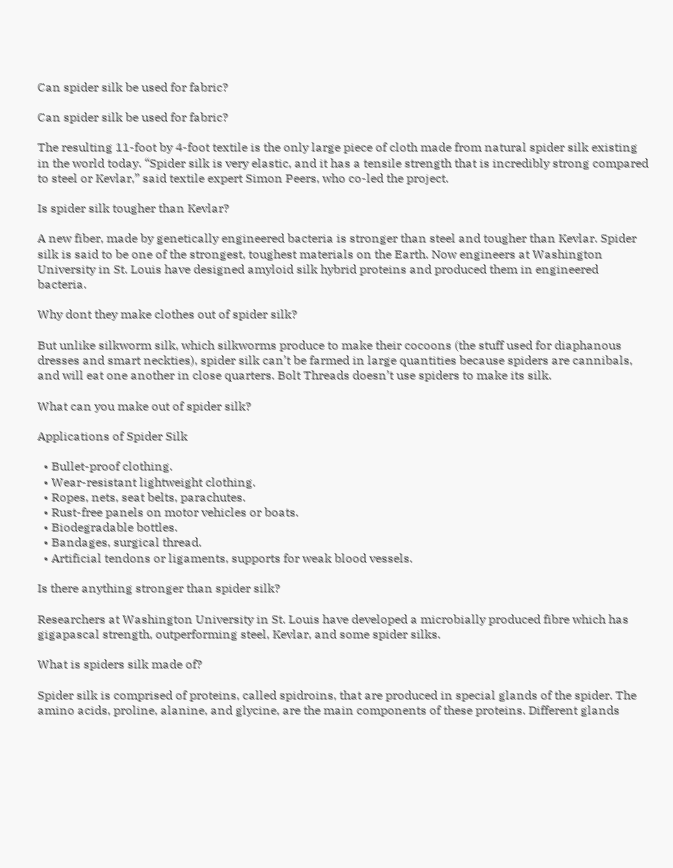Can spider silk be used for fabric?

Can spider silk be used for fabric?

The resulting 11-foot by 4-foot textile is the only large piece of cloth made from natural spider silk existing in the world today. “Spider silk is very elastic, and it has a tensile strength that is incredibly strong compared to steel or Kevlar,” said textile expert Simon Peers, who co-led the project.

Is spider silk tougher than Kevlar?

A new fiber, made by genetically engineered bacteria is stronger than steel and tougher than Kevlar. Spider silk is said to be one of the strongest, toughest materials on the Earth. Now engineers at Washington University in St. Louis have designed amyloid silk hybrid proteins and produced them in engineered bacteria.

Why dont they make clothes out of spider silk?

But unlike silkworm silk, which silkworms produce to make their cocoons (the stuff used for diaphanous dresses and smart neckties), spider silk can’t be farmed in large quantities because spiders are cannibals, and will eat one another in close quarters. Bolt Threads doesn’t use spiders to make its silk.

What can you make out of spider silk?

Applications of Spider Silk

  • Bullet-proof clothing.
  • Wear-resistant lightweight clothing.
  • Ropes, nets, seat belts, parachutes.
  • Rust-free panels on motor vehicles or boats.
  • Biodegradable bottles.
  • Bandages, surgical thread.
  • Artificial tendons or ligaments, supports for weak blood vessels.

Is there anything stronger than spider silk?

Researchers at Washington University in St. Louis have developed a microbially produced fibre which has gigapascal strength, outperforming steel, Kevlar, and some spider silks.

What is spiders silk made of?

Spider silk is comprised of proteins, called spidroins, that are produced in special glands of the spider. The amino acids, proline, alanine, and glycine, are the main components of these proteins. Different glands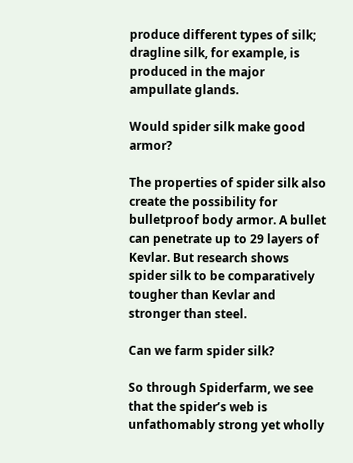produce different types of silk; dragline silk, for example, is produced in the major ampullate glands.

Would spider silk make good armor?

The properties of spider silk also create the possibility for bulletproof body armor. A bullet can penetrate up to 29 layers of Kevlar. But research shows spider silk to be comparatively tougher than Kevlar and stronger than steel.

Can we farm spider silk?

So through Spiderfarm, we see that the spider’s web is unfathomably strong yet wholly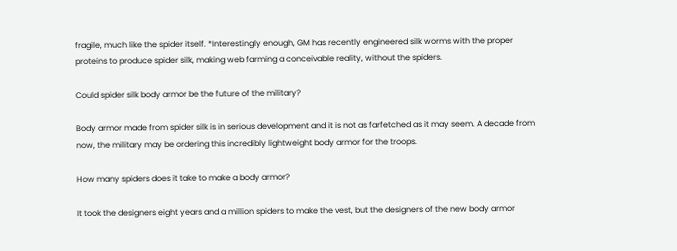fragile, much like the spider itself. *Interestingly enough, GM has recently engineered silk worms with the proper proteins to produce spider silk, making web farming a conceivable reality, without the spiders.

Could spider silk body armor be the future of the military?

Body armor made from spider silk is in serious development and it is not as farfetched as it may seem. A decade from now, the military may be ordering this incredibly lightweight body armor for the troops.

How many spiders does it take to make a body armor?

It took the designers eight years and a million spiders to make the vest, but the designers of the new body armor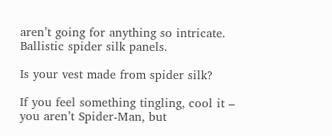aren’t going for anything so intricate. Ballistic spider silk panels.

Is your vest made from spider silk?

If you feel something tingling, cool it – you aren’t Spider-Man, but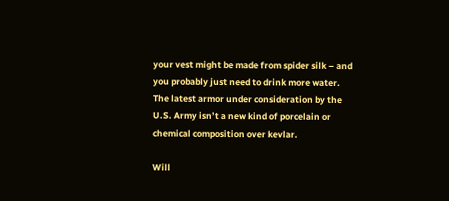your vest might be made from spider silk – and you probably just need to drink more water. The latest armor under consideration by the U.S. Army isn’t a new kind of porcelain or chemical composition over kevlar.

Will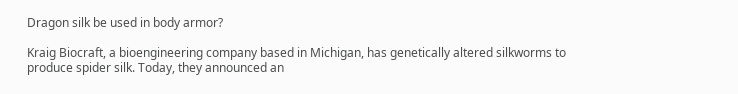Dragon silk be used in body armor?

Kraig Biocraft, a bioengineering company based in Michigan, has genetically altered silkworms to produce spider silk. Today, they announced an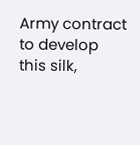Army contract to develop this silk,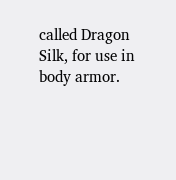called Dragon Silk, for use in body armor.